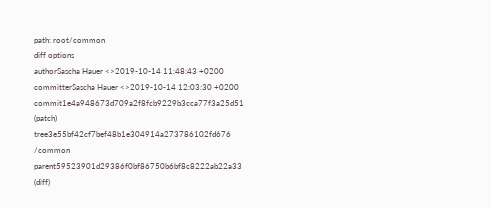path: root/common
diff options
authorSascha Hauer <>2019-10-14 11:48:43 +0200
committerSascha Hauer <>2019-10-14 12:03:30 +0200
commit1e4a948673d709a2f8fcb9229b3cca77f3a25d51 (patch)
tree3e55bf42cf7bef48b1e304914a273786102fd676 /common
parent59523901d29386f0bf86750b6bf8c8222ab22a33 (diff)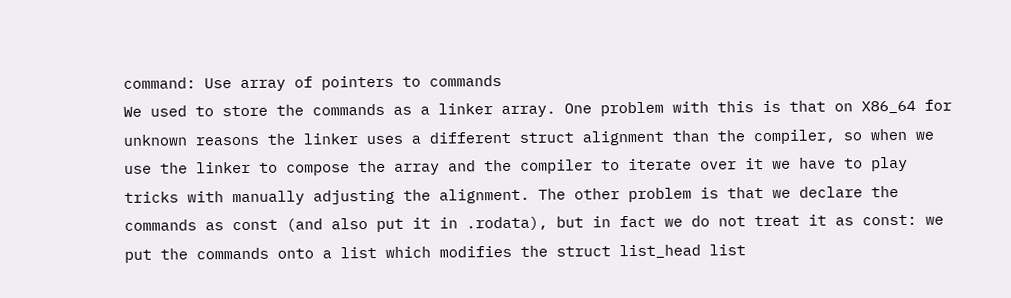command: Use array of pointers to commands
We used to store the commands as a linker array. One problem with this is that on X86_64 for unknown reasons the linker uses a different struct alignment than the compiler, so when we use the linker to compose the array and the compiler to iterate over it we have to play tricks with manually adjusting the alignment. The other problem is that we declare the commands as const (and also put it in .rodata), but in fact we do not treat it as const: we put the commands onto a list which modifies the struct list_head list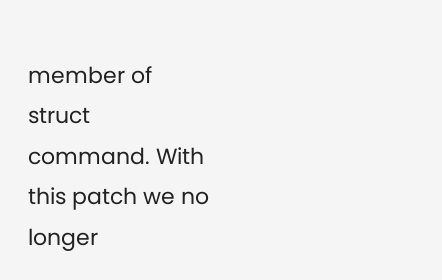member of struct command. With this patch we no longer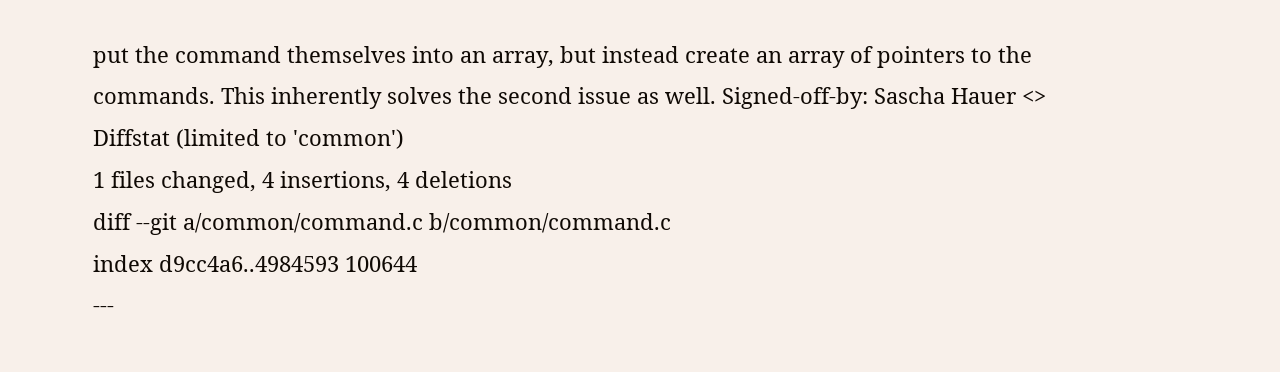put the command themselves into an array, but instead create an array of pointers to the commands. This inherently solves the second issue as well. Signed-off-by: Sascha Hauer <>
Diffstat (limited to 'common')
1 files changed, 4 insertions, 4 deletions
diff --git a/common/command.c b/common/command.c
index d9cc4a6..4984593 100644
---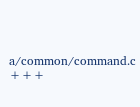a/common/command.c
+++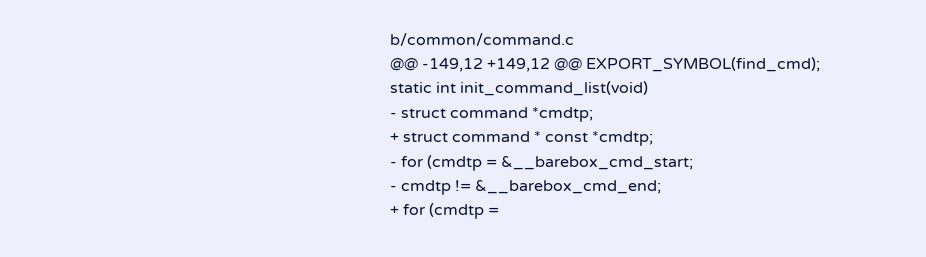b/common/command.c
@@ -149,12 +149,12 @@ EXPORT_SYMBOL(find_cmd);
static int init_command_list(void)
- struct command *cmdtp;
+ struct command * const *cmdtp;
- for (cmdtp = &__barebox_cmd_start;
- cmdtp != &__barebox_cmd_end;
+ for (cmdtp =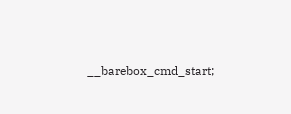__barebox_cmd_start;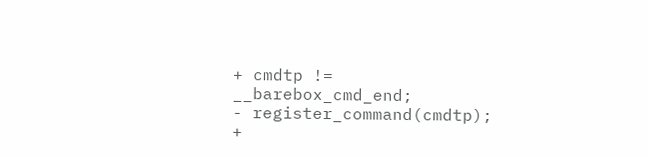+ cmdtp != __barebox_cmd_end;
- register_command(cmdtp);
+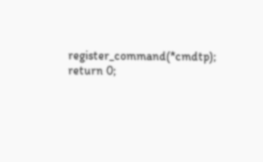register_command(*cmdtp);
return 0;